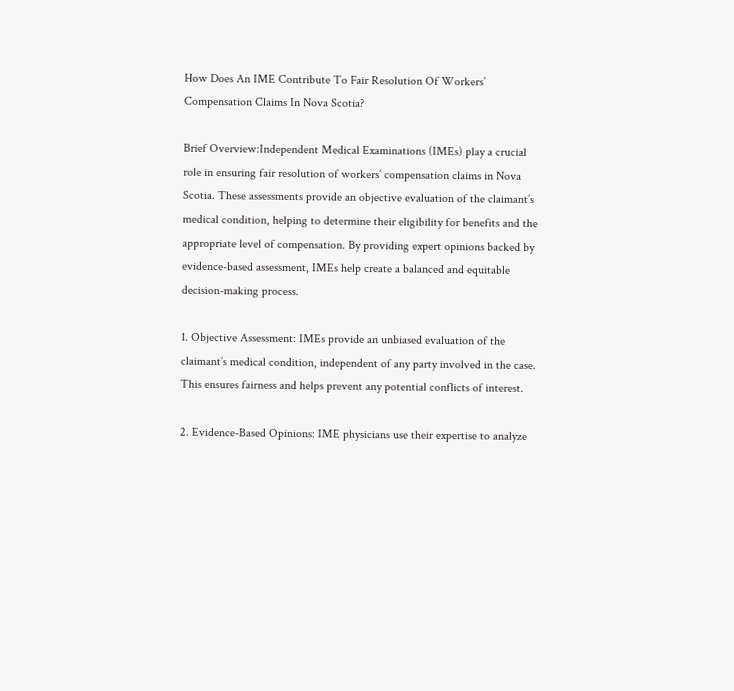How Does An IME Contribute To Fair Resolution Of Workers’ Compensation Claims In Nova Scotia?

Brief Overview:Independent Medical Examinations (IMEs) play a crucial role in ensuring fair resolution of workers’ compensation claims in Nova Scotia. These assessments provide an objective evaluation of the claimant’s medical condition, helping to determine their eligibility for benefits and the appropriate level of compensation. By providing expert opinions backed by evidence-based assessment, IMEs help create a balanced and equitable decision-making process.

1. Objective Assessment: IMEs provide an unbiased evaluation of the claimant’s medical condition, independent of any party involved in the case. This ensures fairness and helps prevent any potential conflicts of interest.

2. Evidence-Based Opinions: IME physicians use their expertise to analyze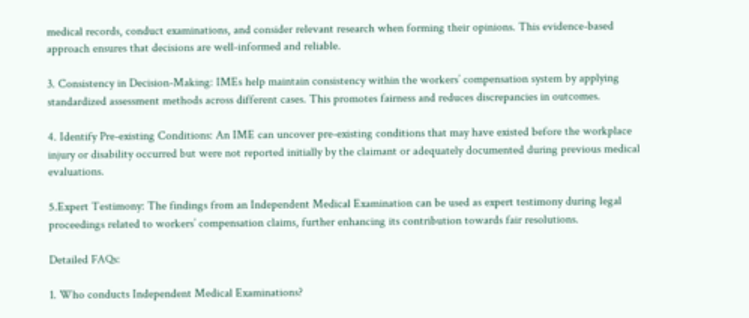medical records, conduct examinations, and consider relevant research when forming their opinions. This evidence-based approach ensures that decisions are well-informed and reliable.

3. Consistency in Decision-Making: IMEs help maintain consistency within the workers’ compensation system by applying standardized assessment methods across different cases. This promotes fairness and reduces discrepancies in outcomes.

4. Identify Pre-existing Conditions: An IME can uncover pre-existing conditions that may have existed before the workplace injury or disability occurred but were not reported initially by the claimant or adequately documented during previous medical evaluations.

5.Expert Testimony: The findings from an Independent Medical Examination can be used as expert testimony during legal proceedings related to workers’ compensation claims, further enhancing its contribution towards fair resolutions.

Detailed FAQs:

1. Who conducts Independent Medical Examinations?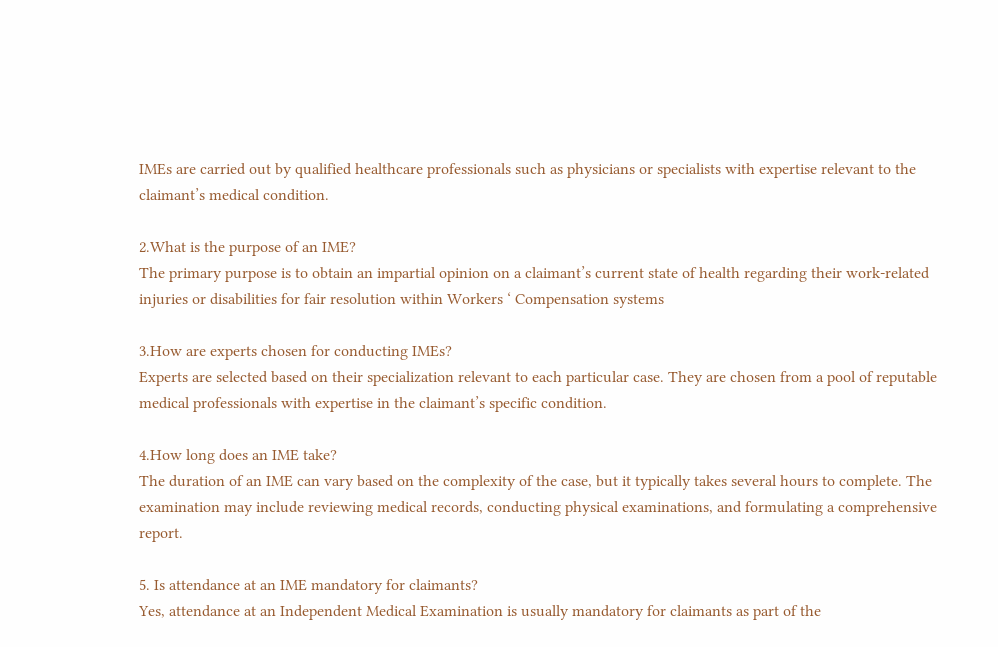IMEs are carried out by qualified healthcare professionals such as physicians or specialists with expertise relevant to the claimant’s medical condition.

2.What is the purpose of an IME?
The primary purpose is to obtain an impartial opinion on a claimant’s current state of health regarding their work-related injuries or disabilities for fair resolution within Workers ‘ Compensation systems

3.How are experts chosen for conducting IMEs?
Experts are selected based on their specialization relevant to each particular case. They are chosen from a pool of reputable medical professionals with expertise in the claimant’s specific condition.

4.How long does an IME take?
The duration of an IME can vary based on the complexity of the case, but it typically takes several hours to complete. The examination may include reviewing medical records, conducting physical examinations, and formulating a comprehensive report.

5. Is attendance at an IME mandatory for claimants?
Yes, attendance at an Independent Medical Examination is usually mandatory for claimants as part of the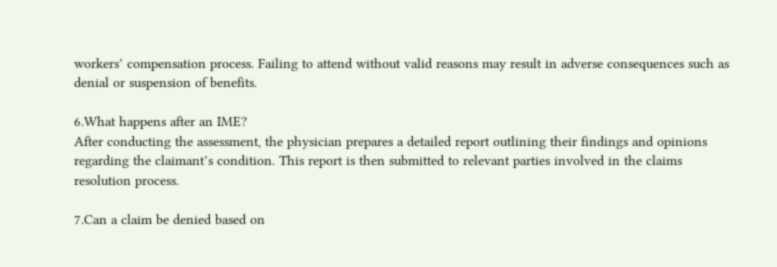workers’ compensation process. Failing to attend without valid reasons may result in adverse consequences such as denial or suspension of benefits.

6.What happens after an IME?
After conducting the assessment, the physician prepares a detailed report outlining their findings and opinions regarding the claimant’s condition. This report is then submitted to relevant parties involved in the claims resolution process.

7.Can a claim be denied based on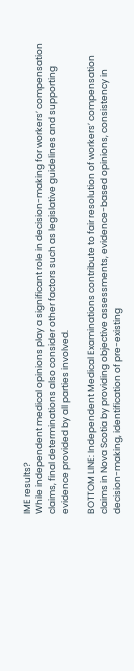IME results?
While independent medical opinions play a significant role in decision-making for workers’ compensation claims, final determinations also consider other factors such as legislative guidelines and supporting evidence provided by all parties involved.

BOTTOM LINE: Independent Medical Examinations contribute to fair resolution of workers’ compensation claims in Nova Scotia by providing objective assessments, evidence-based opinions, consistency in decision-making, identification of pre-existing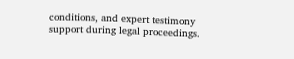conditions, and expert testimony support during legal proceedings.